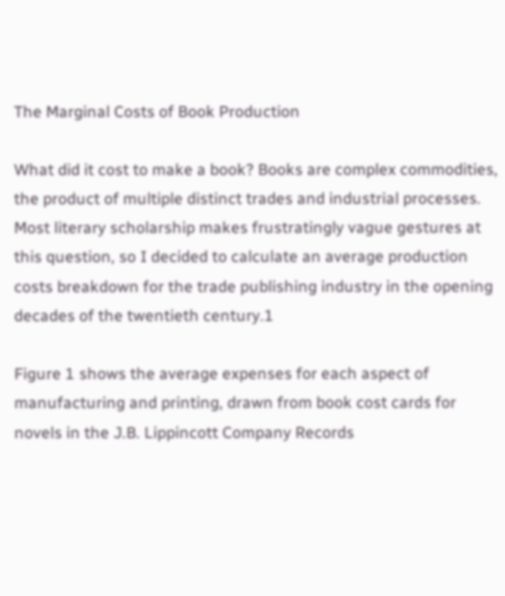The Marginal Costs of Book Production

What did it cost to make a book? Books are complex commodities, the product of multiple distinct trades and industrial processes. Most literary scholarship makes frustratingly vague gestures at this question, so I decided to calculate an average production costs breakdown for the trade publishing industry in the opening decades of the twentieth century.1

Figure 1 shows the average expenses for each aspect of manufacturing and printing, drawn from book cost cards for novels in the J.B. Lippincott Company Records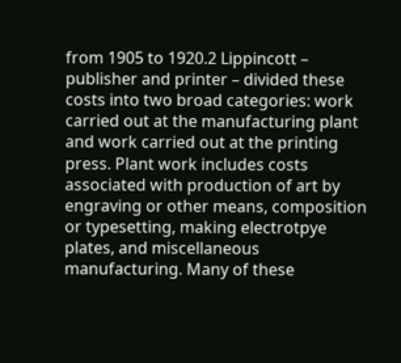from 1905 to 1920.2 Lippincott – publisher and printer – divided these costs into two broad categories: work carried out at the manufacturing plant and work carried out at the printing press. Plant work includes costs associated with production of art by engraving or other means, composition or typesetting, making electrotpye plates, and miscellaneous manufacturing. Many of these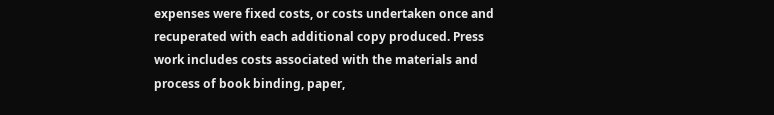expenses were fixed costs, or costs undertaken once and recuperated with each additional copy produced. Press work includes costs associated with the materials and process of book binding, paper,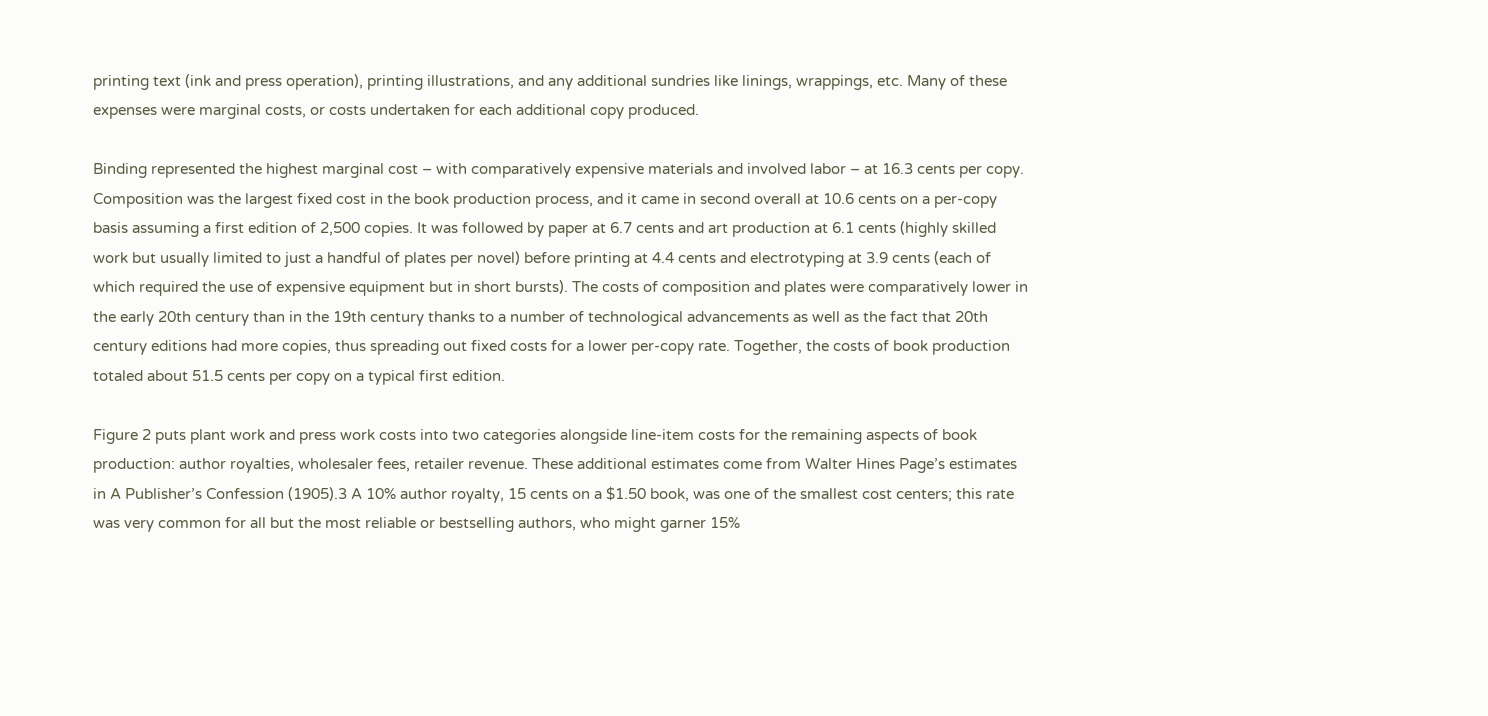printing text (ink and press operation), printing illustrations, and any additional sundries like linings, wrappings, etc. Many of these expenses were marginal costs, or costs undertaken for each additional copy produced.

Binding represented the highest marginal cost – with comparatively expensive materials and involved labor – at 16.3 cents per copy. Composition was the largest fixed cost in the book production process, and it came in second overall at 10.6 cents on a per-copy basis assuming a first edition of 2,500 copies. It was followed by paper at 6.7 cents and art production at 6.1 cents (highly skilled work but usually limited to just a handful of plates per novel) before printing at 4.4 cents and electrotyping at 3.9 cents (each of which required the use of expensive equipment but in short bursts). The costs of composition and plates were comparatively lower in the early 20th century than in the 19th century thanks to a number of technological advancements as well as the fact that 20th century editions had more copies, thus spreading out fixed costs for a lower per-copy rate. Together, the costs of book production totaled about 51.5 cents per copy on a typical first edition.

Figure 2 puts plant work and press work costs into two categories alongside line-item costs for the remaining aspects of book production: author royalties, wholesaler fees, retailer revenue. These additional estimates come from Walter Hines Page’s estimates in A Publisher’s Confession (1905).3 A 10% author royalty, 15 cents on a $1.50 book, was one of the smallest cost centers; this rate was very common for all but the most reliable or bestselling authors, who might garner 15%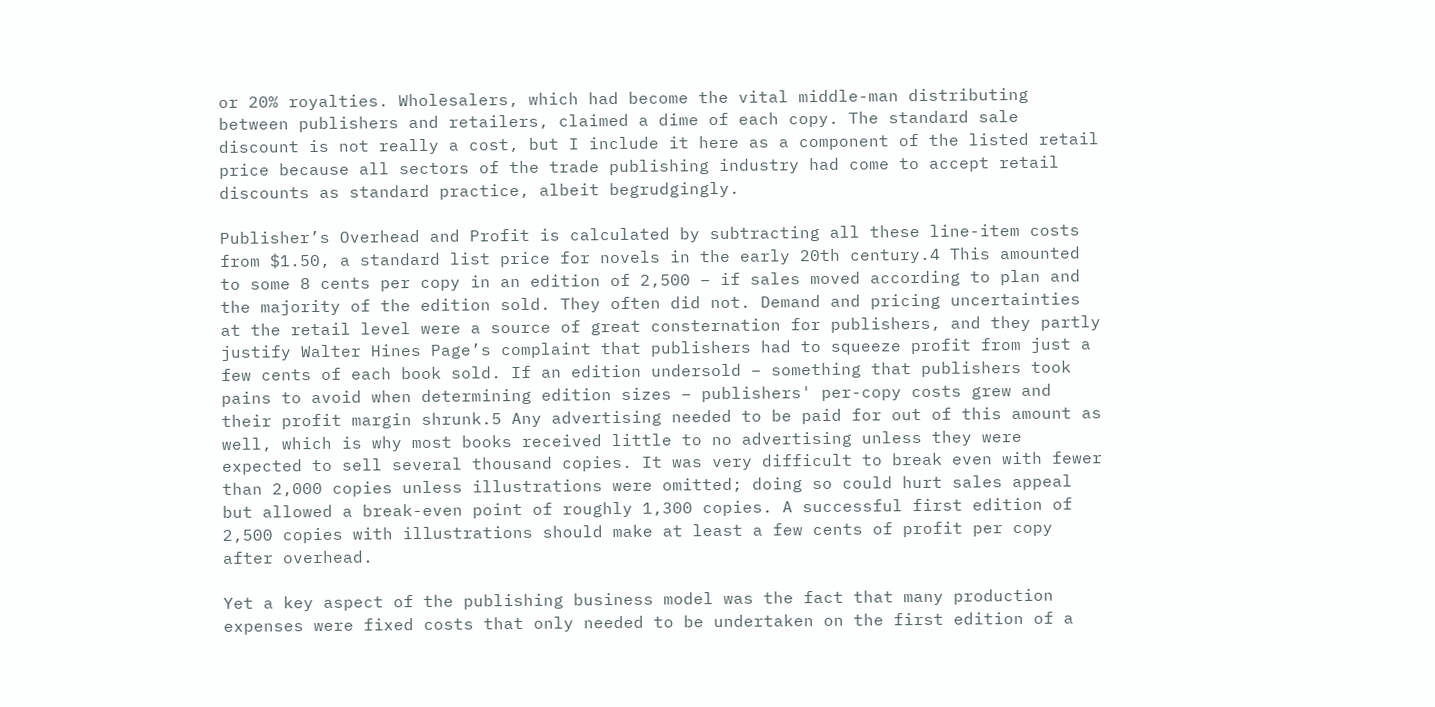or 20% royalties. Wholesalers, which had become the vital middle-man distributing between publishers and retailers, claimed a dime of each copy. The standard sale discount is not really a cost, but I include it here as a component of the listed retail price because all sectors of the trade publishing industry had come to accept retail discounts as standard practice, albeit begrudgingly.

Publisher’s Overhead and Profit is calculated by subtracting all these line-item costs from $1.50, a standard list price for novels in the early 20th century.4 This amounted to some 8 cents per copy in an edition of 2,500 – if sales moved according to plan and the majority of the edition sold. They often did not. Demand and pricing uncertainties at the retail level were a source of great consternation for publishers, and they partly justify Walter Hines Page’s complaint that publishers had to squeeze profit from just a few cents of each book sold. If an edition undersold – something that publishers took pains to avoid when determining edition sizes – publishers' per-copy costs grew and their profit margin shrunk.5 Any advertising needed to be paid for out of this amount as well, which is why most books received little to no advertising unless they were expected to sell several thousand copies. It was very difficult to break even with fewer than 2,000 copies unless illustrations were omitted; doing so could hurt sales appeal but allowed a break-even point of roughly 1,300 copies. A successful first edition of 2,500 copies with illustrations should make at least a few cents of profit per copy after overhead.

Yet a key aspect of the publishing business model was the fact that many production expenses were fixed costs that only needed to be undertaken on the first edition of a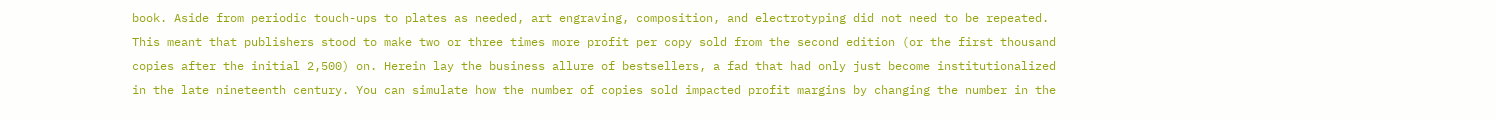book. Aside from periodic touch-ups to plates as needed, art engraving, composition, and electrotyping did not need to be repeated. This meant that publishers stood to make two or three times more profit per copy sold from the second edition (or the first thousand copies after the initial 2,500) on. Herein lay the business allure of bestsellers, a fad that had only just become institutionalized in the late nineteenth century. You can simulate how the number of copies sold impacted profit margins by changing the number in the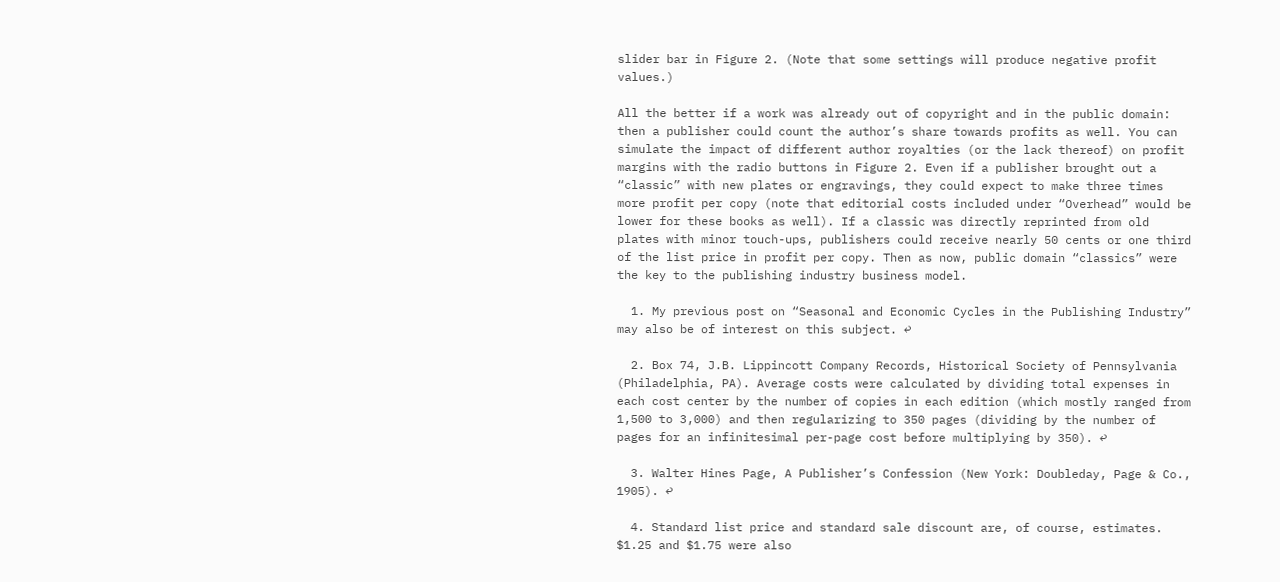slider bar in Figure 2. (Note that some settings will produce negative profit values.)

All the better if a work was already out of copyright and in the public domain: then a publisher could count the author’s share towards profits as well. You can simulate the impact of different author royalties (or the lack thereof) on profit margins with the radio buttons in Figure 2. Even if a publisher brought out a “classic” with new plates or engravings, they could expect to make three times more profit per copy (note that editorial costs included under “Overhead” would be lower for these books as well). If a classic was directly reprinted from old plates with minor touch-ups, publishers could receive nearly 50 cents or one third of the list price in profit per copy. Then as now, public domain “classics” were the key to the publishing industry business model.

  1. My previous post on “Seasonal and Economic Cycles in the Publishing Industry” may also be of interest on this subject. ↩

  2. Box 74, J.B. Lippincott Company Records, Historical Society of Pennsylvania (Philadelphia, PA). Average costs were calculated by dividing total expenses in each cost center by the number of copies in each edition (which mostly ranged from 1,500 to 3,000) and then regularizing to 350 pages (dividing by the number of pages for an infinitesimal per-page cost before multiplying by 350). ↩

  3. Walter Hines Page, A Publisher’s Confession (New York: Doubleday, Page & Co., 1905). ↩

  4. Standard list price and standard sale discount are, of course, estimates. $1.25 and $1.75 were also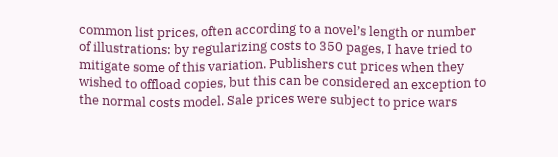common list prices, often according to a novel’s length or number of illustrations: by regularizing costs to 350 pages, I have tried to mitigate some of this variation. Publishers cut prices when they wished to offload copies, but this can be considered an exception to the normal costs model. Sale prices were subject to price wars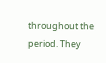throughout the period. They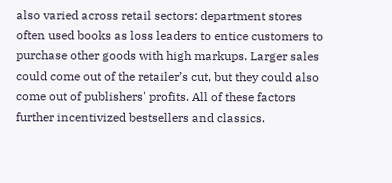also varied across retail sectors: department stores often used books as loss leaders to entice customers to purchase other goods with high markups. Larger sales could come out of the retailer’s cut, but they could also come out of publishers' profits. All of these factors further incentivized bestsellers and classics.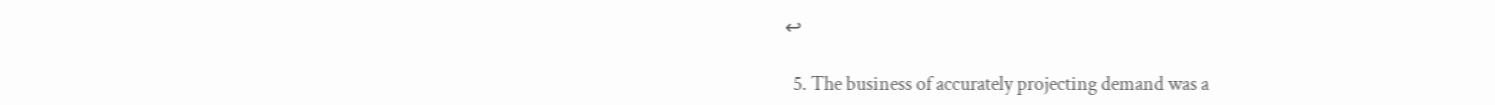↩

  5. The business of accurately projecting demand was a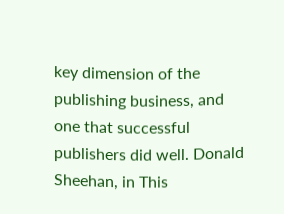key dimension of the publishing business, and one that successful publishers did well. Donald Sheehan, in This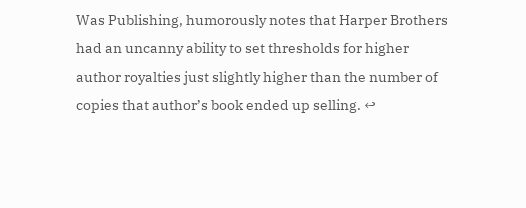Was Publishing, humorously notes that Harper Brothers had an uncanny ability to set thresholds for higher author royalties just slightly higher than the number of copies that author’s book ended up selling. ↩